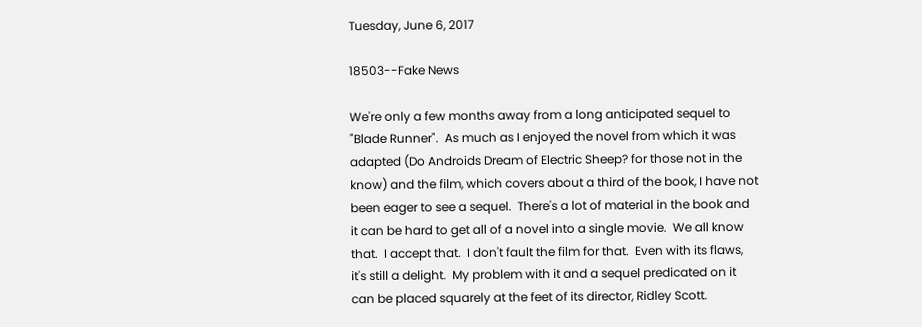Tuesday, June 6, 2017

18503--Fake News

We're only a few months away from a long anticipated sequel to "Blade Runner".  As much as I enjoyed the novel from which it was adapted (Do Androids Dream of Electric Sheep? for those not in the know) and the film, which covers about a third of the book, I have not been eager to see a sequel.  There's a lot of material in the book and it can be hard to get all of a novel into a single movie.  We all know that.  I accept that.  I don't fault the film for that.  Even with its flaws, it's still a delight.  My problem with it and a sequel predicated on it can be placed squarely at the feet of its director, Ridley Scott.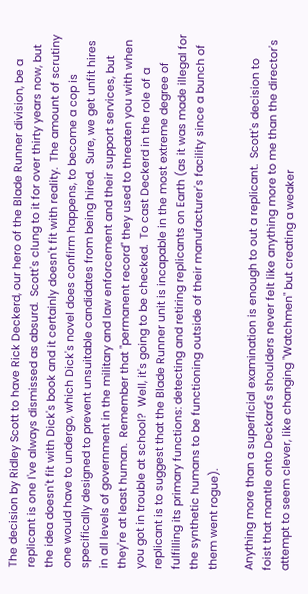The decision by Ridley Scott to have Rick Deckerd, our hero of the Blade Runner division, be a replicant is one I've always dismissed as absurd.  Scott's clung to it for over thirty years now, but the idea doesn't fit with Dick's book and it certainly doesn't fit with reality.  The amount of scrutiny one would have to undergo, which Dick's novel does confirm happens, to become a cop is specifically designed to prevent unsuitable candidates from being hired.  Sure, we get unfit hires in all levels of government in the military and law enforcement and their support services, but they're at least human.  Remember that "permanent record" they used to threaten you with when you got in trouble at school?  Well, it's going to be checked.  To cast Deckerd in the role of a replicant is to suggest that the Blade Runner unit is incapable in the most extreme degree of fulfilling its primary functions: detecting and retiring replicants on Earth (as it was made illegal for the synthetic humans to be functioning outside of their manufacturer's facility since a bunch of them went rogue).

Anything more than a superficial examination is enough to out a replicant.  Scott's decision to foist that mantle onto Deckard's shoulders never felt like anything more to me than the director's attempt to seem clever, like changing "Watchmen" but creating a weaker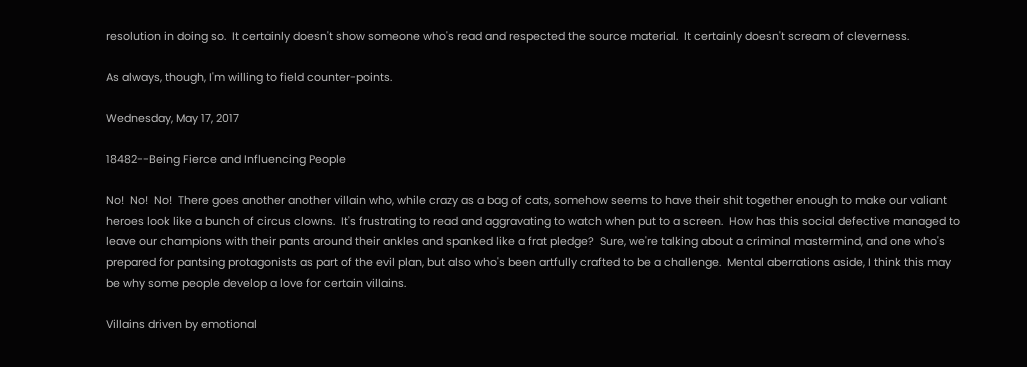resolution in doing so.  It certainly doesn't show someone who's read and respected the source material.  It certainly doesn't scream of cleverness.

As always, though, I'm willing to field counter-points.

Wednesday, May 17, 2017

18482--Being Fierce and Influencing People

No!  No!  No!  There goes another another villain who, while crazy as a bag of cats, somehow seems to have their shit together enough to make our valiant heroes look like a bunch of circus clowns.  It's frustrating to read and aggravating to watch when put to a screen.  How has this social defective managed to leave our champions with their pants around their ankles and spanked like a frat pledge?  Sure, we're talking about a criminal mastermind, and one who's prepared for pantsing protagonists as part of the evil plan, but also who's been artfully crafted to be a challenge.  Mental aberrations aside, I think this may be why some people develop a love for certain villains.

Villains driven by emotional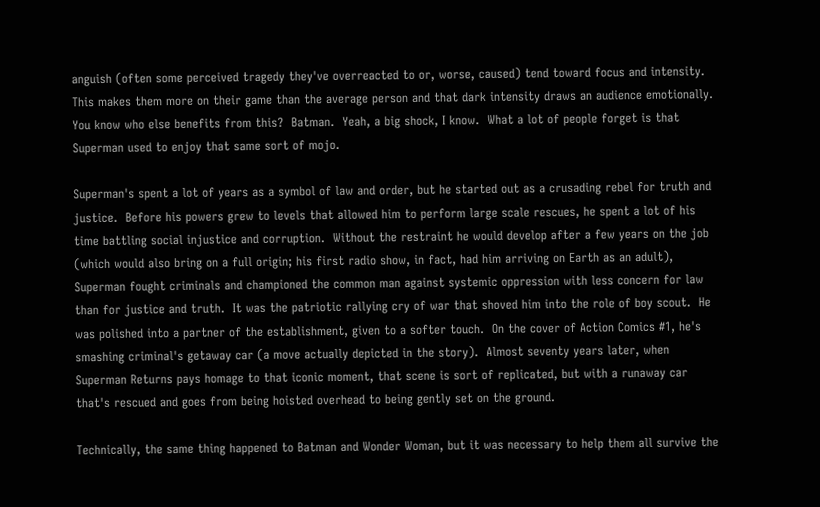anguish (often some perceived tragedy they've overreacted to or, worse, caused) tend toward focus and intensity.  This makes them more on their game than the average person and that dark intensity draws an audience emotionally.  You know who else benefits from this?  Batman.  Yeah, a big shock, I know.  What a lot of people forget is that Superman used to enjoy that same sort of mojo.

Superman's spent a lot of years as a symbol of law and order, but he started out as a crusading rebel for truth and justice.  Before his powers grew to levels that allowed him to perform large scale rescues, he spent a lot of his time battling social injustice and corruption.  Without the restraint he would develop after a few years on the job (which would also bring on a full origin; his first radio show, in fact, had him arriving on Earth as an adult), Superman fought criminals and championed the common man against systemic oppression with less concern for law than for justice and truth.  It was the patriotic rallying cry of war that shoved him into the role of boy scout.  He was polished into a partner of the establishment, given to a softer touch.  On the cover of Action Comics #1, he's smashing criminal's getaway car (a move actually depicted in the story).  Almost seventy years later, when Superman Returns pays homage to that iconic moment, that scene is sort of replicated, but with a runaway car that's rescued and goes from being hoisted overhead to being gently set on the ground.

Technically, the same thing happened to Batman and Wonder Woman, but it was necessary to help them all survive the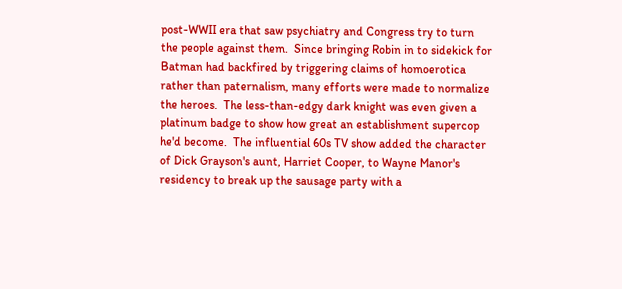post-WWII era that saw psychiatry and Congress try to turn the people against them.  Since bringing Robin in to sidekick for Batman had backfired by triggering claims of homoerotica rather than paternalism, many efforts were made to normalize the heroes.  The less-than-edgy dark knight was even given a platinum badge to show how great an establishment supercop he'd become.  The influential 60s TV show added the character of Dick Grayson's aunt, Harriet Cooper, to Wayne Manor's residency to break up the sausage party with a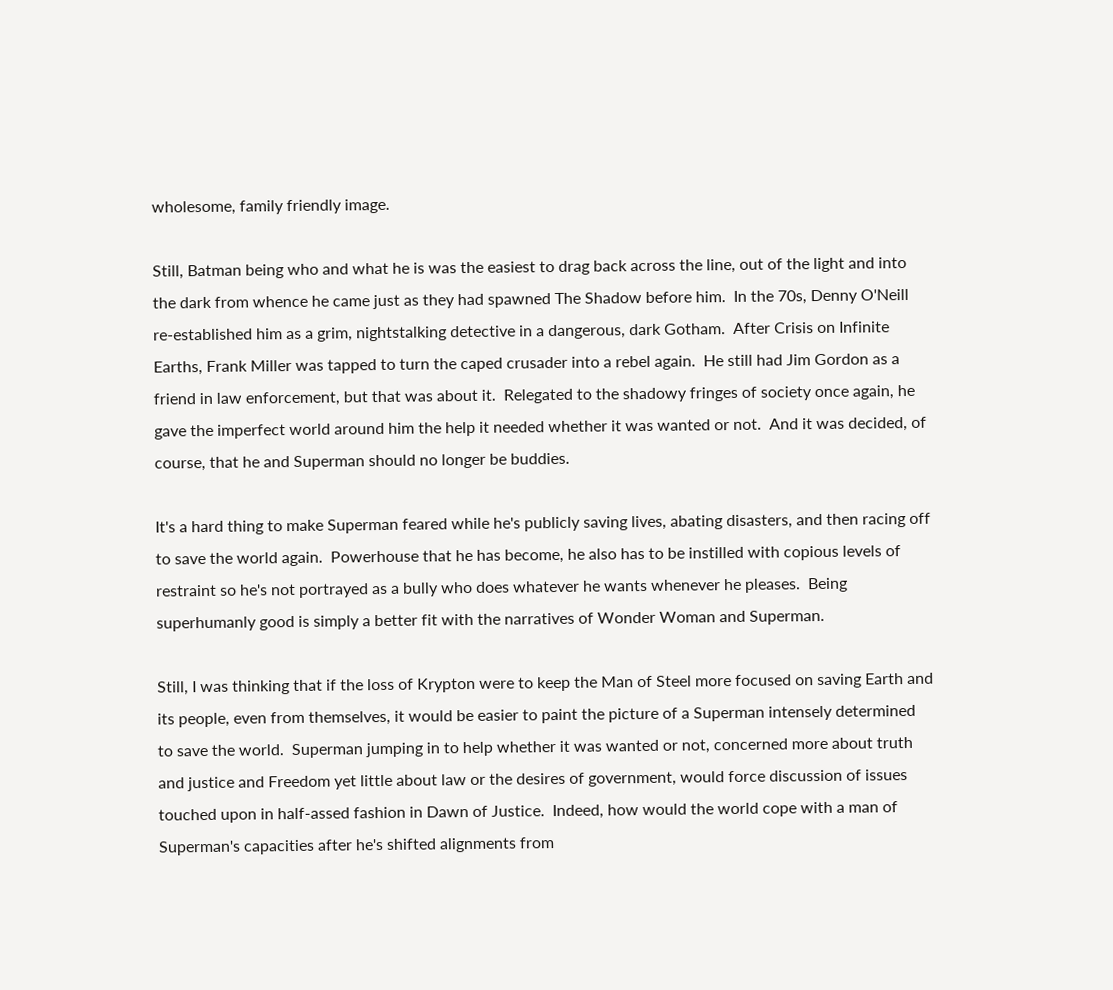wholesome, family friendly image.

Still, Batman being who and what he is was the easiest to drag back across the line, out of the light and into the dark from whence he came just as they had spawned The Shadow before him.  In the 70s, Denny O'Neill re-established him as a grim, nightstalking detective in a dangerous, dark Gotham.  After Crisis on Infinite Earths, Frank Miller was tapped to turn the caped crusader into a rebel again.  He still had Jim Gordon as a friend in law enforcement, but that was about it.  Relegated to the shadowy fringes of society once again, he gave the imperfect world around him the help it needed whether it was wanted or not.  And it was decided, of course, that he and Superman should no longer be buddies.

It's a hard thing to make Superman feared while he's publicly saving lives, abating disasters, and then racing off to save the world again.  Powerhouse that he has become, he also has to be instilled with copious levels of restraint so he's not portrayed as a bully who does whatever he wants whenever he pleases.  Being superhumanly good is simply a better fit with the narratives of Wonder Woman and Superman.

Still, I was thinking that if the loss of Krypton were to keep the Man of Steel more focused on saving Earth and its people, even from themselves, it would be easier to paint the picture of a Superman intensely determined to save the world.  Superman jumping in to help whether it was wanted or not, concerned more about truth and justice and Freedom yet little about law or the desires of government, would force discussion of issues touched upon in half-assed fashion in Dawn of Justice.  Indeed, how would the world cope with a man of Superman's capacities after he's shifted alignments from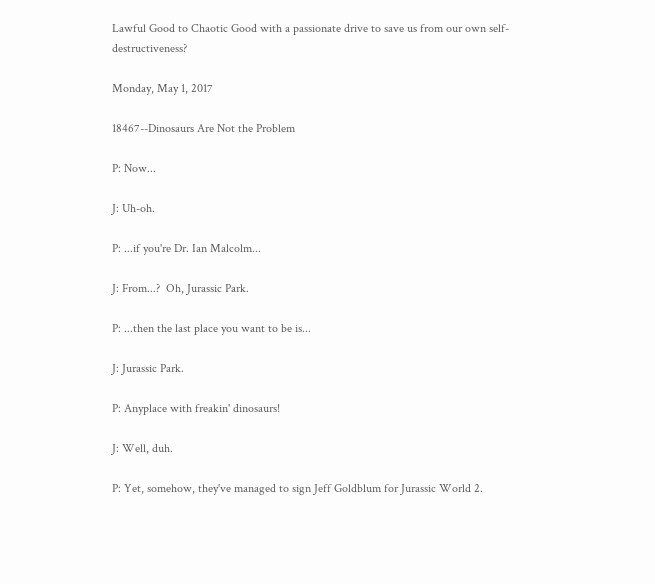Lawful Good to Chaotic Good with a passionate drive to save us from our own self-destructiveness?

Monday, May 1, 2017

18467--Dinosaurs Are Not the Problem

P: Now...

J: Uh-oh.

P: ...if you're Dr. Ian Malcolm...

J: From...?  Oh, Jurassic Park.

P: ...then the last place you want to be is...

J: Jurassic Park.

P: Anyplace with freakin' dinosaurs!

J: Well, duh.

P: Yet, somehow, they've managed to sign Jeff Goldblum for Jurassic World 2.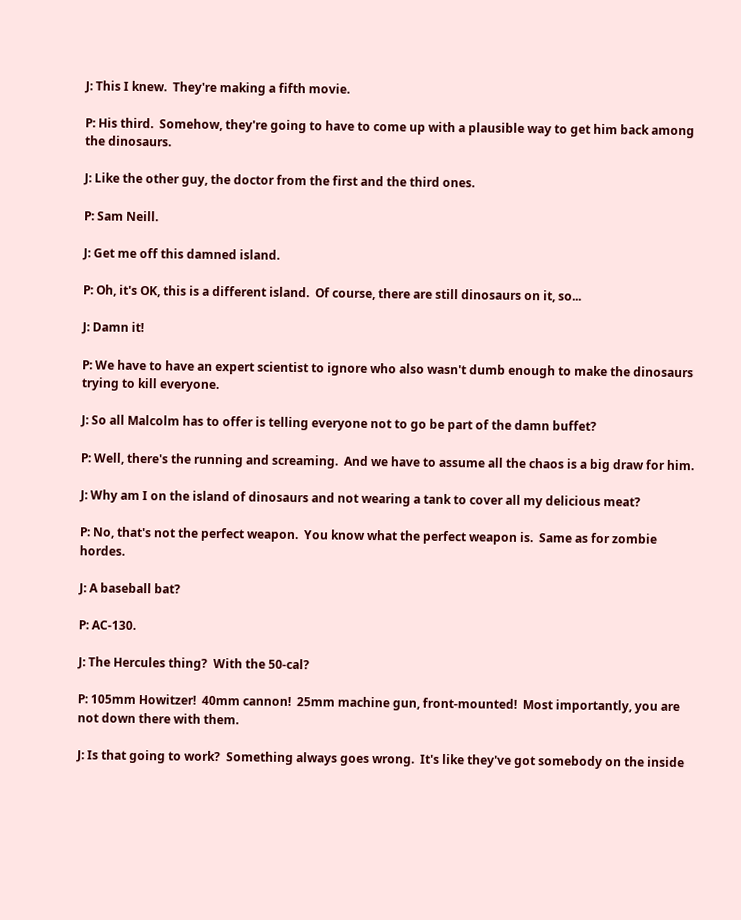J: This I knew.  They're making a fifth movie.

P: His third.  Somehow, they're going to have to come up with a plausible way to get him back among the dinosaurs.

J: Like the other guy, the doctor from the first and the third ones.

P: Sam Neill.

J: Get me off this damned island.

P: Oh, it's OK, this is a different island.  Of course, there are still dinosaurs on it, so...

J: Damn it!

P: We have to have an expert scientist to ignore who also wasn't dumb enough to make the dinosaurs trying to kill everyone.

J: So all Malcolm has to offer is telling everyone not to go be part of the damn buffet?

P: Well, there's the running and screaming.  And we have to assume all the chaos is a big draw for him.

J: Why am I on the island of dinosaurs and not wearing a tank to cover all my delicious meat?

P: No, that's not the perfect weapon.  You know what the perfect weapon is.  Same as for zombie hordes.

J: A baseball bat?

P: AC-130.

J: The Hercules thing?  With the 50-cal?

P: 105mm Howitzer!  40mm cannon!  25mm machine gun, front-mounted!  Most importantly, you are not down there with them.

J: Is that going to work?  Something always goes wrong.  It's like they've got somebody on the inside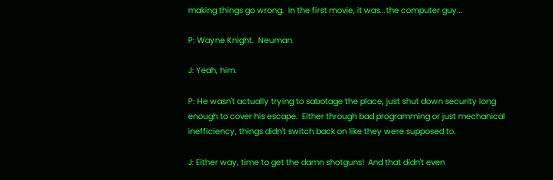making things go wrong.  In the first movie, it was...the computer guy...

P: Wayne Knight.  Neuman.

J: Yeah, him.

P: He wasn't actually trying to sabotage the place, just shut down security long enough to cover his escape.  Either through bad programming or just mechanical inefficiency, things didn't switch back on like they were supposed to.

J: Either way, time to get the damn shotguns!  And that didn't even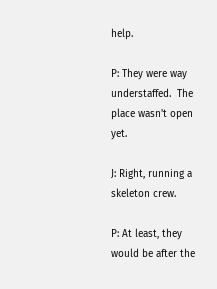help.

P: They were way understaffed.  The place wasn't open yet.

J: Right, running a skeleton crew.

P: At least, they would be after the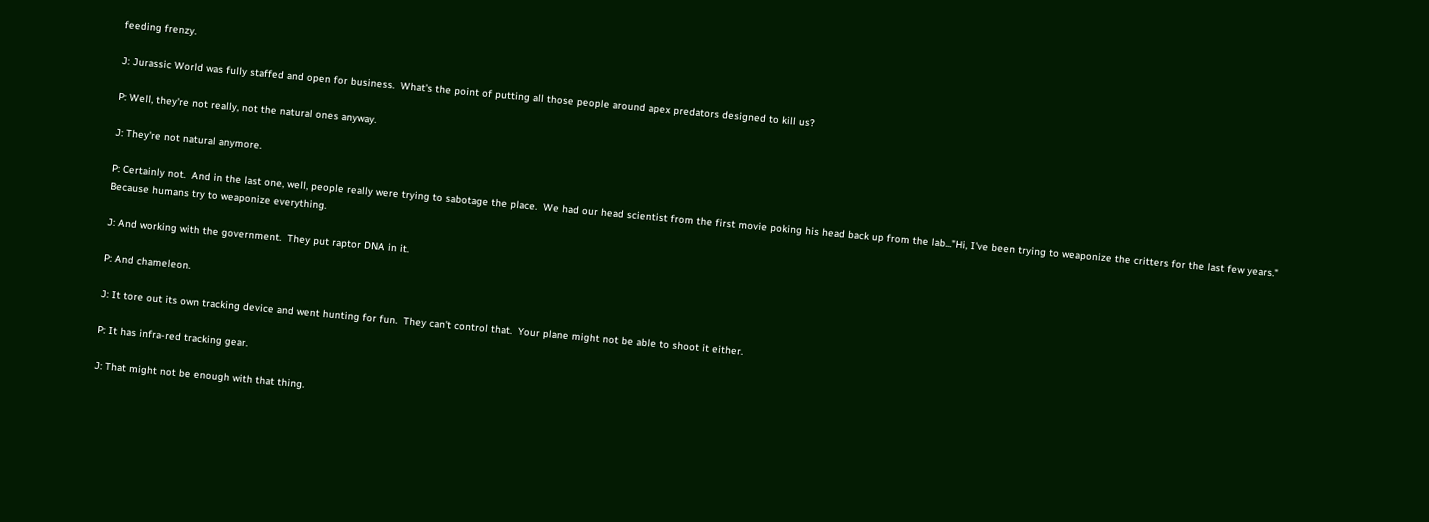feeding frenzy.

J: Jurassic World was fully staffed and open for business.  What's the point of putting all those people around apex predators designed to kill us?

P: Well, they're not really, not the natural ones anyway.

J: They're not natural anymore.

P: Certainly not.  And in the last one, well, people really were trying to sabotage the place.  We had our head scientist from the first movie poking his head back up from the lab..."Hi, I've been trying to weaponize the critters for the last few years."  Because humans try to weaponize everything.

J: And working with the government.  They put raptor DNA in it.

P: And chameleon.

J: It tore out its own tracking device and went hunting for fun.  They can't control that.  Your plane might not be able to shoot it either.

P: It has infra-red tracking gear.

J: That might not be enough with that thing.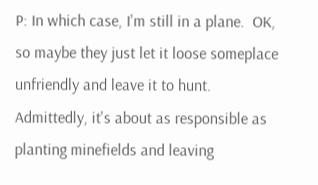P: In which case, I'm still in a plane.  OK, so maybe they just let it loose someplace unfriendly and leave it to hunt.  Admittedly, it's about as responsible as planting minefields and leaving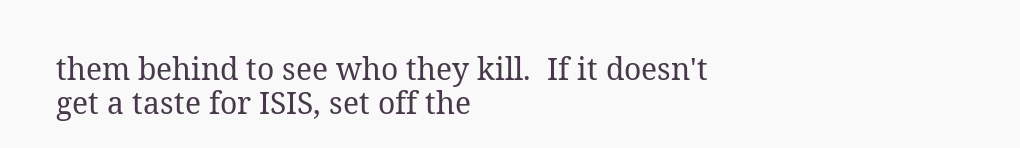them behind to see who they kill.  If it doesn't get a taste for ISIS, set off the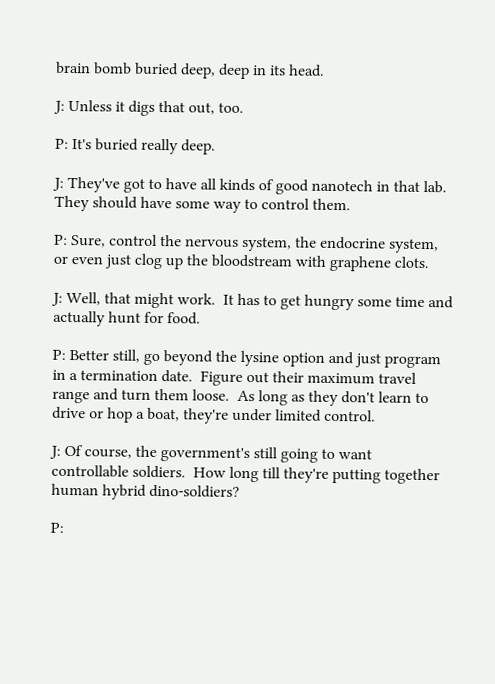brain bomb buried deep, deep in its head.

J: Unless it digs that out, too.

P: It's buried really deep.

J: They've got to have all kinds of good nanotech in that lab.  They should have some way to control them.

P: Sure, control the nervous system, the endocrine system, or even just clog up the bloodstream with graphene clots.

J: Well, that might work.  It has to get hungry some time and actually hunt for food.

P: Better still, go beyond the lysine option and just program in a termination date.  Figure out their maximum travel range and turn them loose.  As long as they don't learn to drive or hop a boat, they're under limited control.

J: Of course, the government's still going to want controllable soldiers.  How long till they're putting together human hybrid dino-soldiers?

P: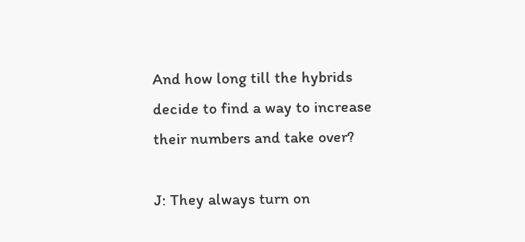And how long till the hybrids decide to find a way to increase their numbers and take over?

J: They always turn on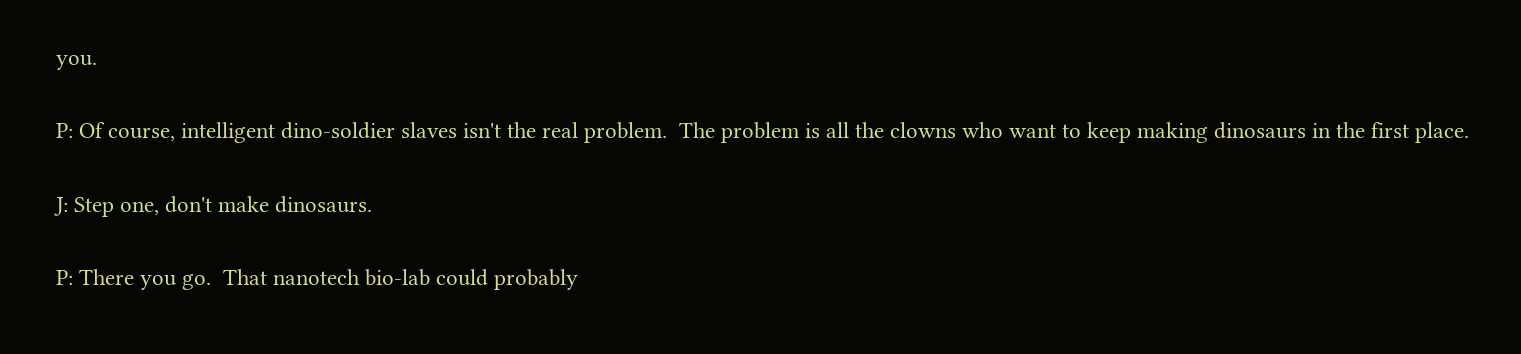you.

P: Of course, intelligent dino-soldier slaves isn't the real problem.  The problem is all the clowns who want to keep making dinosaurs in the first place.

J: Step one, don't make dinosaurs.

P: There you go.  That nanotech bio-lab could probably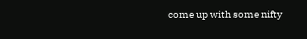come up with some nifty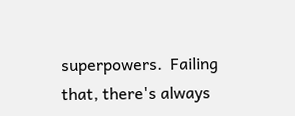superpowers.  Failing that, there's always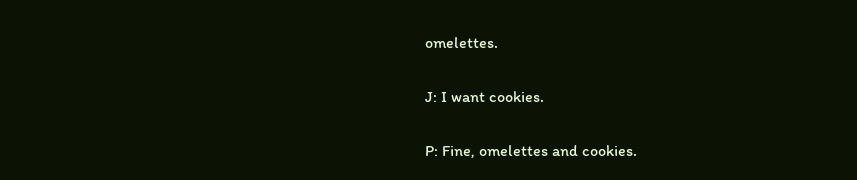omelettes.

J: I want cookies.

P: Fine, omelettes and cookies.